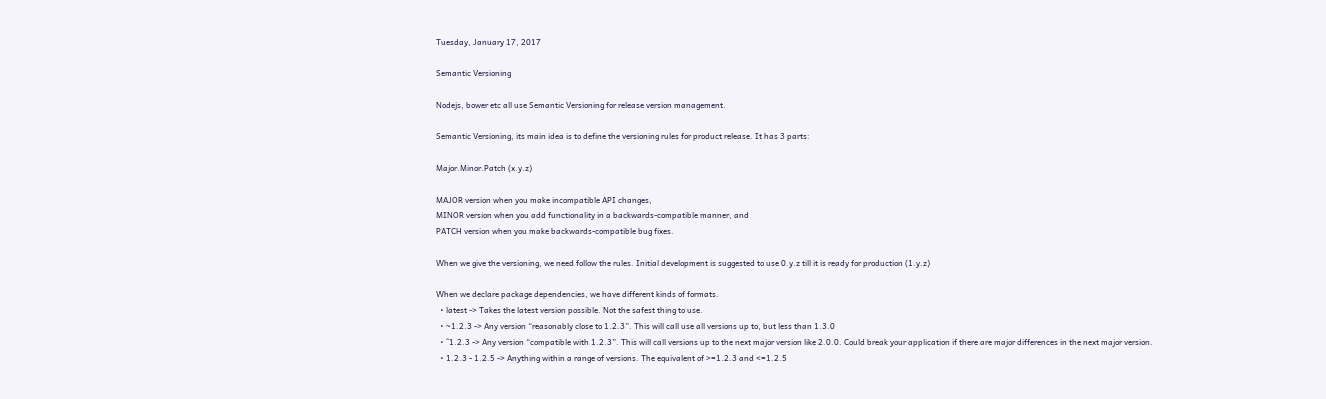Tuesday, January 17, 2017

Semantic Versioning

Nodejs, bower etc all use Semantic Versioning for release version management.

Semantic Versioning, its main idea is to define the versioning rules for product release. It has 3 parts:

Major.Minor.Patch (x.y.z)

MAJOR version when you make incompatible API changes,
MINOR version when you add functionality in a backwards-compatible manner, and
PATCH version when you make backwards-compatible bug fixes.

When we give the versioning, we need follow the rules. Initial development is suggested to use 0.y.z till it is ready for production (1.y.z)

When we declare package dependencies, we have different kinds of formats.
  • latest -> Takes the latest version possible. Not the safest thing to use.
  • ~1.2.3 -> Any version “reasonably close to 1.2.3”. This will call use all versions up to, but less than 1.3.0
  • ^1.2.3 -> Any version “compatible with 1.2.3”. This will call versions up to the next major version like 2.0.0. Could break your application if there are major differences in the next major version.
  • 1.2.3 - 1.2.5 -> Anything within a range of versions. The equivalent of >=1.2.3 and <=1.2.5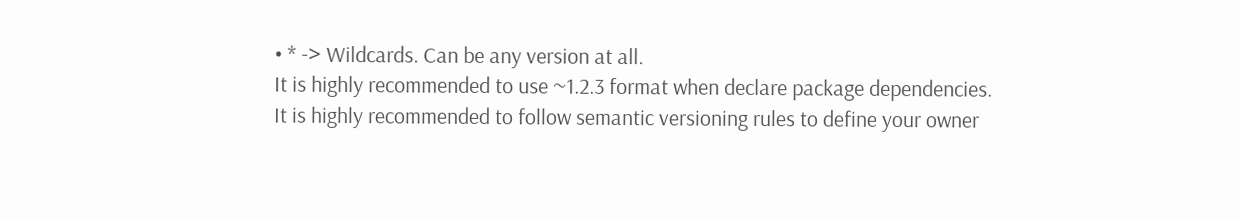• * -> Wildcards. Can be any version at all.
It is highly recommended to use ~1.2.3 format when declare package dependencies.
It is highly recommended to follow semantic versioning rules to define your owner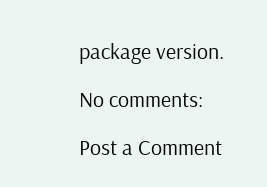package version.

No comments:

Post a Comment